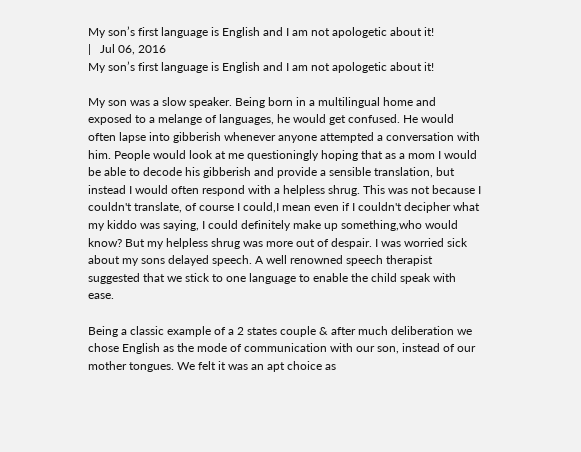My son’s first language is English and I am not apologetic about it!
|   Jul 06, 2016
My son’s first language is English and I am not apologetic about it!

My son was a slow speaker. Being born in a multilingual home and exposed to a melange of languages, he would get confused. He would often lapse into gibberish whenever anyone attempted a conversation with him. People would look at me questioningly hoping that as a mom I would be able to decode his gibberish and provide a sensible translation, but instead I would often respond with a helpless shrug. This was not because I couldn't translate, of course I could,I mean even if I couldn't decipher what my kiddo was saying, I could definitely make up something,who would know? But my helpless shrug was more out of despair. I was worried sick about my sons delayed speech. A well renowned speech therapist suggested that we stick to one language to enable the child speak with ease.

Being a classic example of a 2 states couple & after much deliberation we chose English as the mode of communication with our son, instead of our mother tongues. We felt it was an apt choice as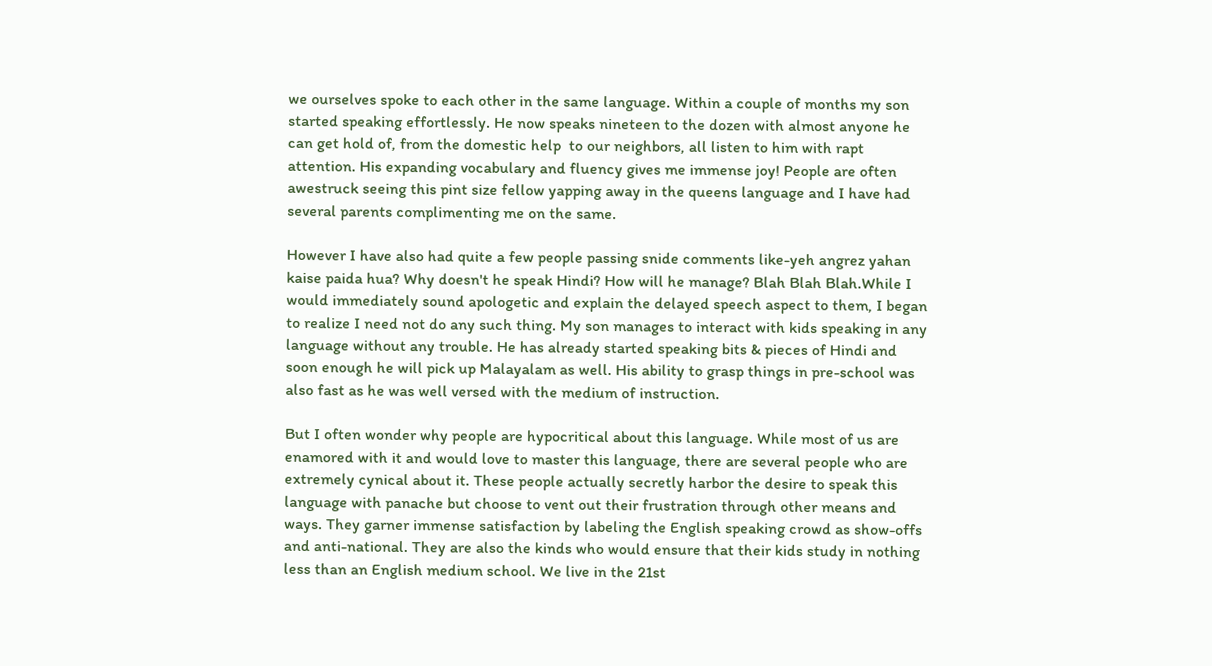we ourselves spoke to each other in the same language. Within a couple of months my son started speaking effortlessly. He now speaks nineteen to the dozen with almost anyone he can get hold of, from the domestic help  to our neighbors, all listen to him with rapt attention. His expanding vocabulary and fluency gives me immense joy! People are often awestruck seeing this pint size fellow yapping away in the queens language and I have had several parents complimenting me on the same.

However I have also had quite a few people passing snide comments like-yeh angrez yahan kaise paida hua? Why doesn't he speak Hindi? How will he manage? Blah Blah Blah.While I would immediately sound apologetic and explain the delayed speech aspect to them, I began to realize I need not do any such thing. My son manages to interact with kids speaking in any language without any trouble. He has already started speaking bits & pieces of Hindi and soon enough he will pick up Malayalam as well. His ability to grasp things in pre-school was also fast as he was well versed with the medium of instruction.

But I often wonder why people are hypocritical about this language. While most of us are enamored with it and would love to master this language, there are several people who are extremely cynical about it. These people actually secretly harbor the desire to speak this language with panache but choose to vent out their frustration through other means and ways. They garner immense satisfaction by labeling the English speaking crowd as show-offs and anti-national. They are also the kinds who would ensure that their kids study in nothing less than an English medium school. We live in the 21st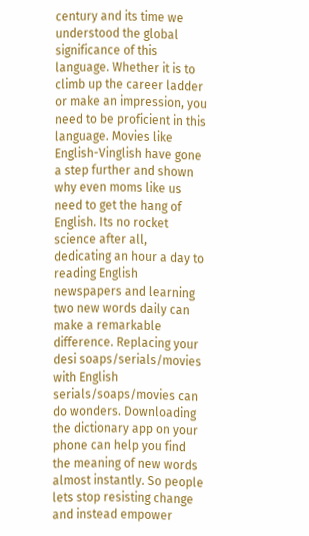century and its time we understood the global significance of this language. Whether it is to climb up the career ladder or make an impression, you need to be proficient in this language. Movies like English-Vinglish have gone a step further and shown why even moms like us need to get the hang of English. Its no rocket science after all, dedicating an hour a day to reading English newspapers and learning two new words daily can make a remarkable difference. Replacing your desi soaps/serials/movies with English serials/soaps/movies can do wonders. Downloading the dictionary app on your phone can help you find the meaning of new words almost instantly. So people lets stop resisting change and instead empower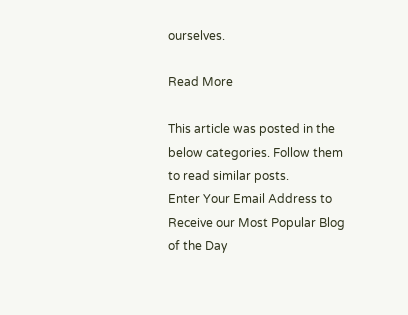ourselves.

Read More

This article was posted in the below categories. Follow them to read similar posts.
Enter Your Email Address to Receive our Most Popular Blog of the Day